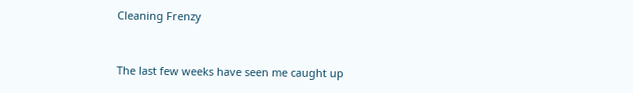Cleaning Frenzy


The last few weeks have seen me caught up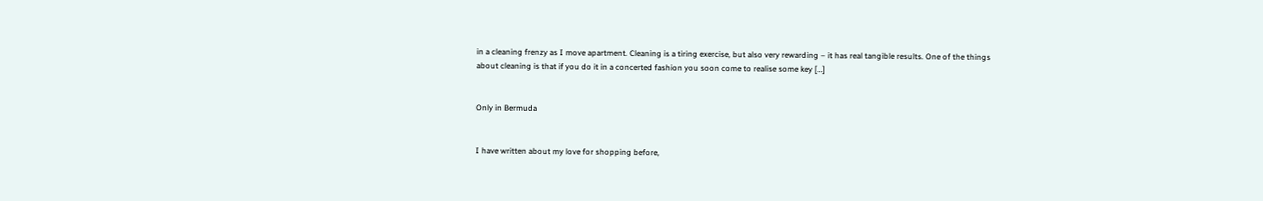in a cleaning frenzy as I move apartment. Cleaning is a tiring exercise, but also very rewarding – it has real tangible results. One of the things about cleaning is that if you do it in a concerted fashion you soon come to realise some key […]


Only in Bermuda


I have written about my love for shopping before,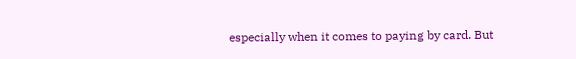especially when it comes to paying by card. But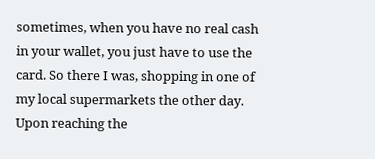sometimes, when you have no real cash in your wallet, you just have to use the card. So there I was, shopping in one of my local supermarkets the other day. Upon reaching the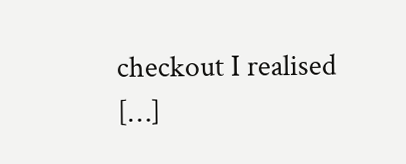checkout I realised […]